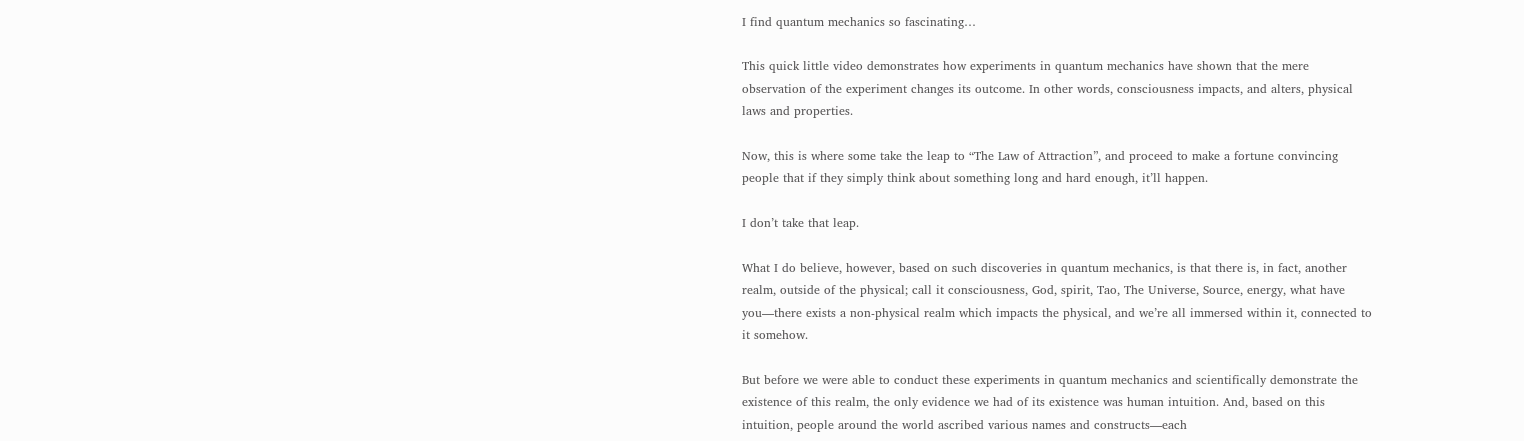I find quantum mechanics so fascinating…

This quick little video demonstrates how experiments in quantum mechanics have shown that the mere observation of the experiment changes its outcome. In other words, consciousness impacts, and alters, physical laws and properties.

Now, this is where some take the leap to “The Law of Attraction”, and proceed to make a fortune convincing people that if they simply think about something long and hard enough, it’ll happen.

I don’t take that leap.

What I do believe, however, based on such discoveries in quantum mechanics, is that there is, in fact, another realm, outside of the physical; call it consciousness, God, spirit, Tao, The Universe, Source, energy, what have you—there exists a non-physical realm which impacts the physical, and we’re all immersed within it, connected to it somehow.

But before we were able to conduct these experiments in quantum mechanics and scientifically demonstrate the existence of this realm, the only evidence we had of its existence was human intuition. And, based on this intuition, people around the world ascribed various names and constructs—each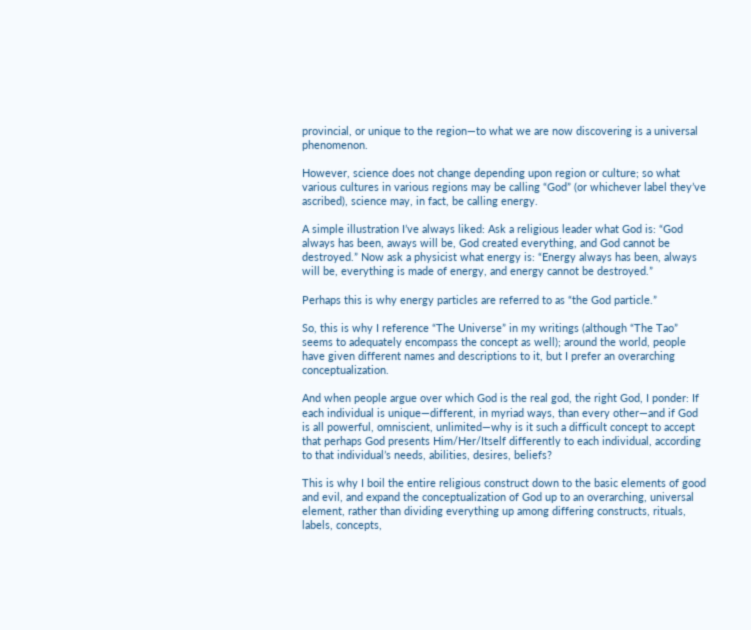provincial, or unique to the region—to what we are now discovering is a universal phenomenon.

However, science does not change depending upon region or culture; so what various cultures in various regions may be calling “God” (or whichever label they’ve ascribed), science may, in fact, be calling energy.

A simple illustration I’ve always liked: Ask a religious leader what God is: “God always has been, aways will be, God created everything, and God cannot be destroyed.” Now ask a physicist what energy is: “Energy always has been, always will be, everything is made of energy, and energy cannot be destroyed.”

Perhaps this is why energy particles are referred to as “the God particle.”

So, this is why I reference “The Universe” in my writings (although “The Tao” seems to adequately encompass the concept as well); around the world, people have given different names and descriptions to it, but I prefer an overarching conceptualization.

And when people argue over which God is the real god, the right God, I ponder: If each individual is unique—different, in myriad ways, than every other—and if God is all powerful, omniscient, unlimited—why is it such a difficult concept to accept that perhaps God presents Him/Her/Itself differently to each individual, according to that individual’s needs, abilities, desires, beliefs?

This is why I boil the entire religious construct down to the basic elements of good and evil, and expand the conceptualization of God up to an overarching, universal element, rather than dividing everything up among differing constructs, rituals, labels, concepts,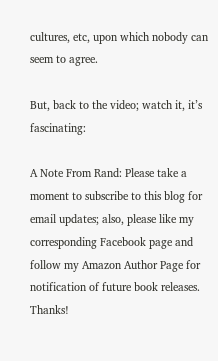cultures, etc, upon which nobody can seem to agree.

But, back to the video; watch it, it’s fascinating:

A Note From Rand: Please take a moment to subscribe to this blog for email updates; also, please like my corresponding Facebook page and follow my Amazon Author Page for notification of future book releases. Thanks!